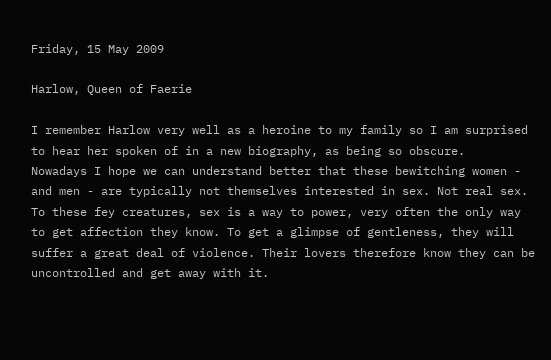Friday, 15 May 2009

Harlow, Queen of Faerie

I remember Harlow very well as a heroine to my family so I am surprised to hear her spoken of in a new biography, as being so obscure.
Nowadays I hope we can understand better that these bewitching women - and men - are typically not themselves interested in sex. Not real sex.
To these fey creatures, sex is a way to power, very often the only way to get affection they know. To get a glimpse of gentleness, they will suffer a great deal of violence. Their lovers therefore know they can be uncontrolled and get away with it.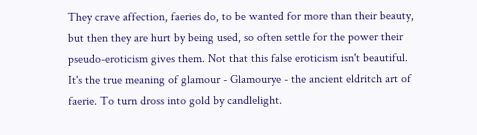They crave affection, faeries do, to be wanted for more than their beauty, but then they are hurt by being used, so often settle for the power their pseudo-eroticism gives them. Not that this false eroticism isn't beautiful. It's the true meaning of glamour - Glamourye - the ancient eldritch art of faerie. To turn dross into gold by candlelight.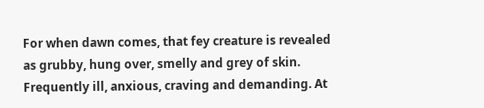For when dawn comes, that fey creature is revealed as grubby, hung over, smelly and grey of skin. Frequently ill, anxious, craving and demanding. At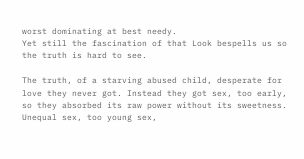worst dominating at best needy.
Yet still the fascination of that Look bespells us so the truth is hard to see.

The truth, of a starving abused child, desperate for love they never got. Instead they got sex, too early, so they absorbed its raw power without its sweetness.
Unequal sex, too young sex,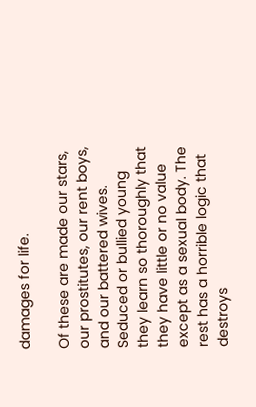damages for life.

Of these are made our stars, our prostitutes, our rent boys, and our battered wives. Seduced or bullied young they learn so thoroughly that they have little or no value except as a sexual body. The rest has a horrible logic that destroys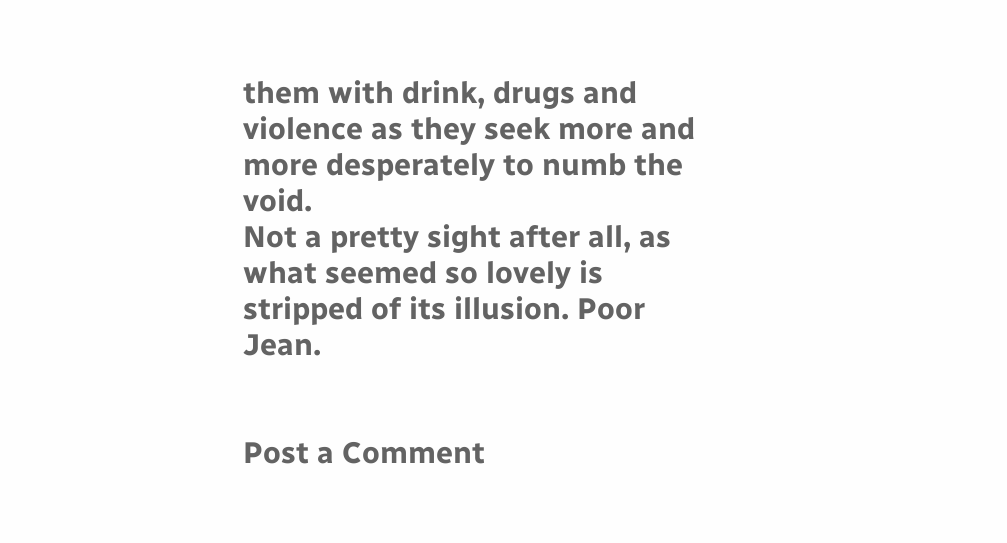them with drink, drugs and violence as they seek more and more desperately to numb the void.
Not a pretty sight after all, as what seemed so lovely is stripped of its illusion. Poor Jean.


Post a Comment